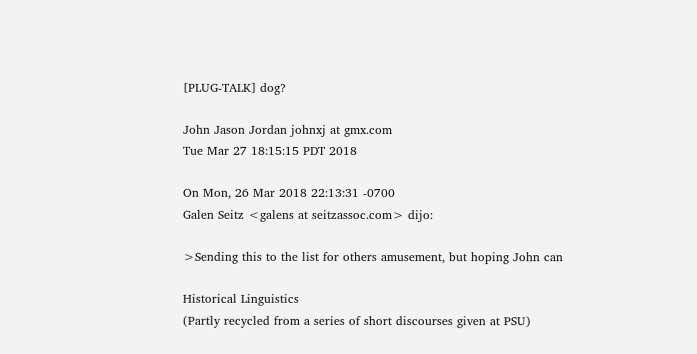[PLUG-TALK] dog?

John Jason Jordan johnxj at gmx.com
Tue Mar 27 18:15:15 PDT 2018

On Mon, 26 Mar 2018 22:13:31 -0700
Galen Seitz <galens at seitzassoc.com> dijo:

>Sending this to the list for others amusement, but hoping John can

Historical Linguistics
(Partly recycled from a series of short discourses given at PSU)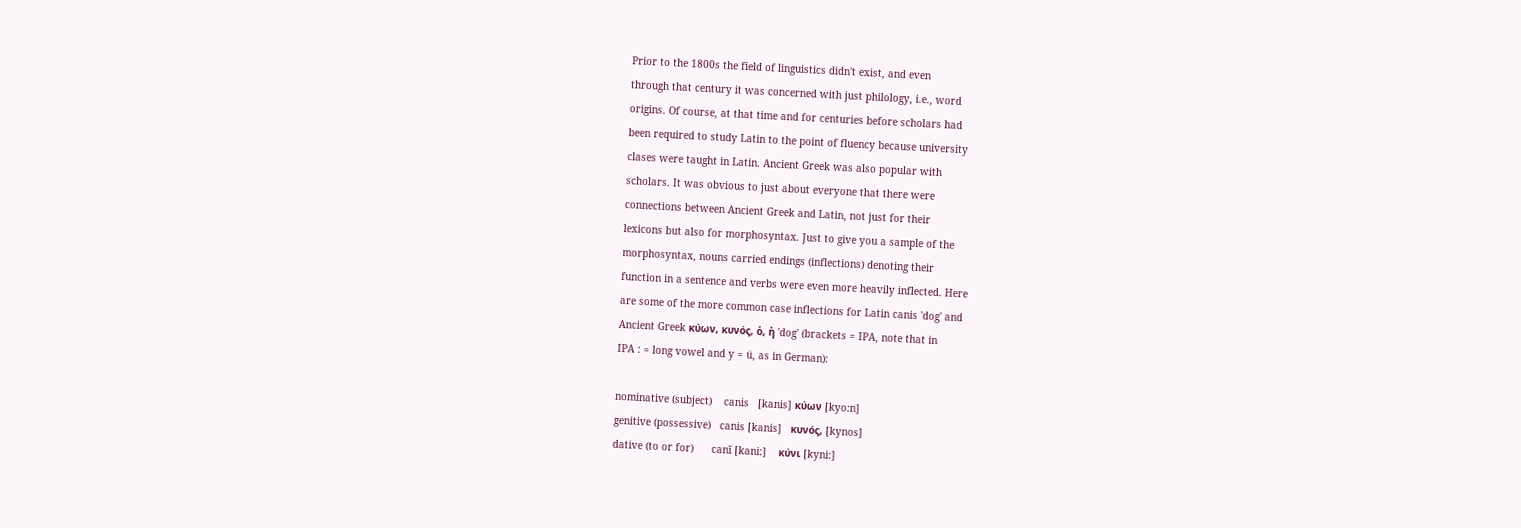Prior to the 1800s the field of linguistics didn't exist, and even
through that century it was concerned with just philology, i.e., word
origins. Of course, at that time and for centuries before scholars had
been required to study Latin to the point of fluency because university
clases were taught in Latin. Ancient Greek was also popular with
scholars. It was obvious to just about everyone that there were
connections between Ancient Greek and Latin, not just for their
lexicons but also for morphosyntax. Just to give you a sample of the
morphosyntax, nouns carried endings (inflections) denoting their
function in a sentence and verbs were even more heavily inflected. Here
are some of the more common case inflections for Latin canis 'dog' and
Ancient Greek κύων, κυνός, ὁ, ἡ 'dog' (brackets = IPA, note that in
IPA : = long vowel and y = ü, as in German):

nominative (subject)    canis   [kanis] κύων [kyo:n]
genitive (possessive)   canis [kanis]   κυνός, [kynos]
dative (to or for)      canī [kani:]    κύνι [kyni:]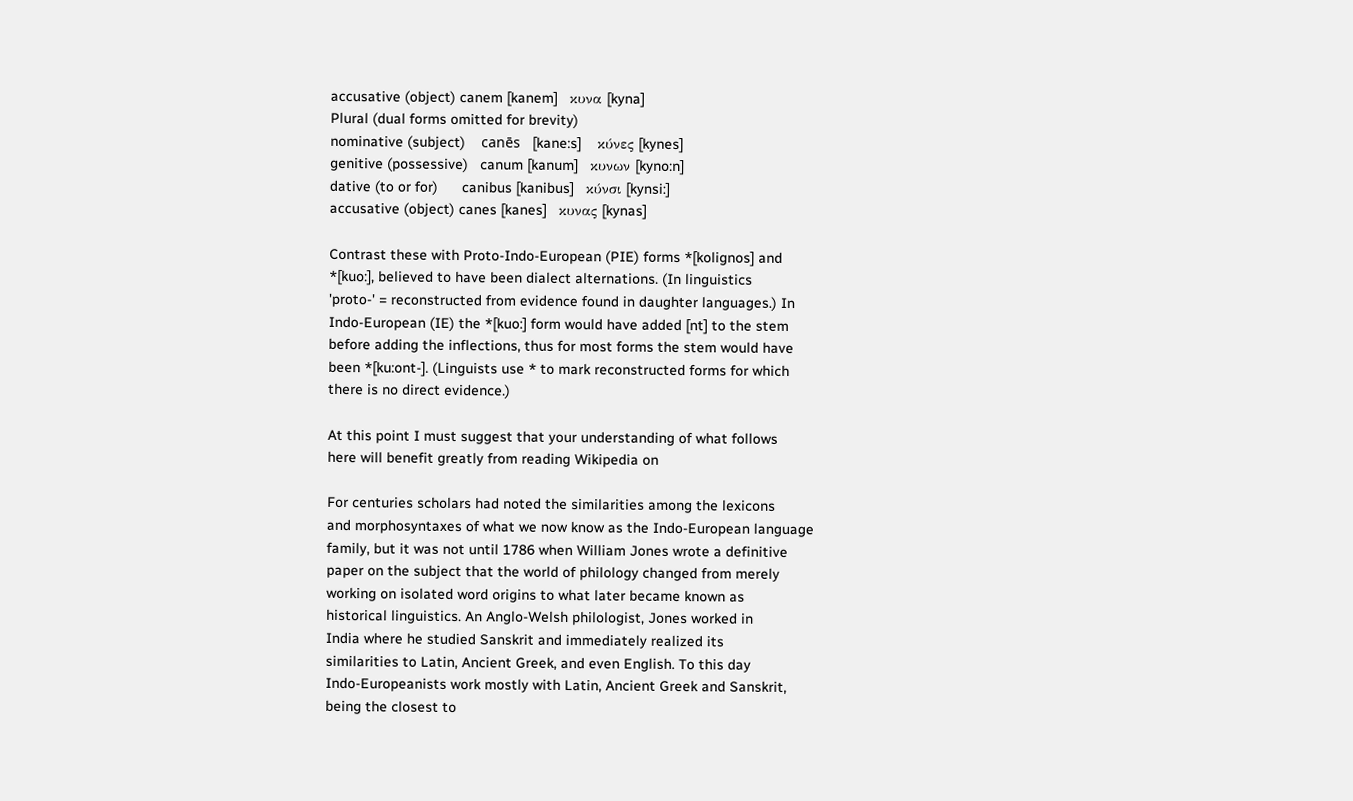accusative (object) canem [kanem]   κυνα [kyna]
Plural (dual forms omitted for brevity)
nominative (subject)    canēs   [kane:s]    κύνες [kynes]
genitive (possessive)   canum [kanum]   κυνων [kyno:n]
dative (to or for)      canibus [kanibus]   κύνσι [kynsi:]
accusative (object) canes [kanes]   κυνας [kynas]

Contrast these with Proto-Indo-European (PIE) forms *[kolignos] and
*[kuo:], believed to have been dialect alternations. (In linguistics
'proto-' = reconstructed from evidence found in daughter languages.) In
Indo-European (IE) the *[kuo:] form would have added [nt] to the stem
before adding the inflections, thus for most forms the stem would have
been *[ku:ont-]. (Linguists use * to mark reconstructed forms for which
there is no direct evidence.)

At this point I must suggest that your understanding of what follows
here will benefit greatly from reading Wikipedia on

For centuries scholars had noted the similarities among the lexicons
and morphosyntaxes of what we now know as the Indo-European language
family, but it was not until 1786 when William Jones wrote a definitive
paper on the subject that the world of philology changed from merely
working on isolated word origins to what later became known as
historical linguistics. An Anglo-Welsh philologist, Jones worked in
India where he studied Sanskrit and immediately realized its
similarities to Latin, Ancient Greek, and even English. To this day
Indo-Europeanists work mostly with Latin, Ancient Greek and Sanskrit,
being the closest to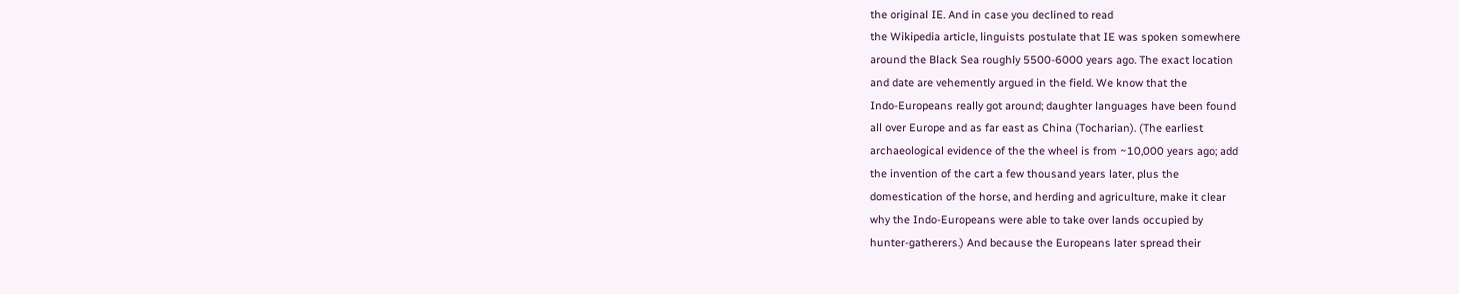the original IE. And in case you declined to read
the Wikipedia article, linguists postulate that IE was spoken somewhere
around the Black Sea roughly 5500-6000 years ago. The exact location
and date are vehemently argued in the field. We know that the
Indo-Europeans really got around; daughter languages have been found
all over Europe and as far east as China (Tocharian). (The earliest
archaeological evidence of the the wheel is from ~10,000 years ago; add
the invention of the cart a few thousand years later, plus the
domestication of the horse, and herding and agriculture, make it clear
why the Indo-Europeans were able to take over lands occupied by
hunter-gatherers.) And because the Europeans later spread their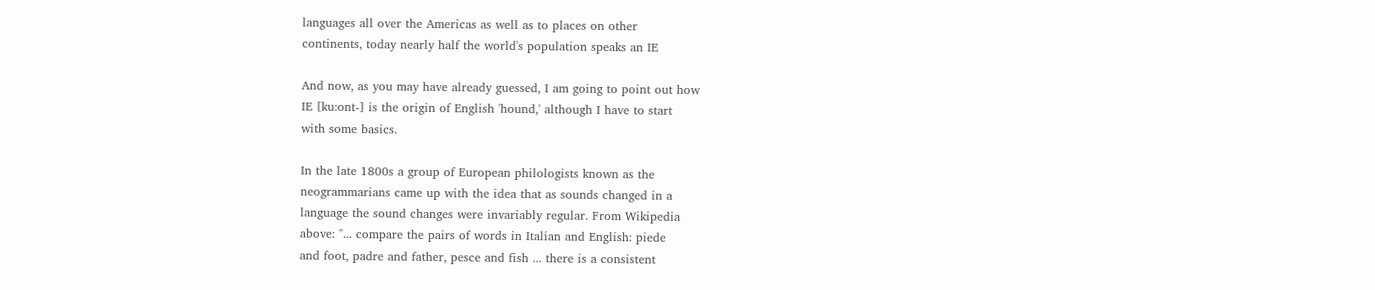languages all over the Americas as well as to places on other
continents, today nearly half the world's population speaks an IE

And now, as you may have already guessed, I am going to point out how
IE [ku:ont-] is the origin of English 'hound,' although I have to start
with some basics.

In the late 1800s a group of European philologists known as the
neogrammarians came up with the idea that as sounds changed in a
language the sound changes were invariably regular. From Wikipedia
above: "... compare the pairs of words in Italian and English: piede
and foot, padre and father, pesce and fish ... there is a consistent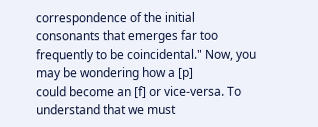correspondence of the initial consonants that emerges far too
frequently to be coincidental." Now, you may be wondering how a [p]
could become an [f] or vice-versa. To understand that we must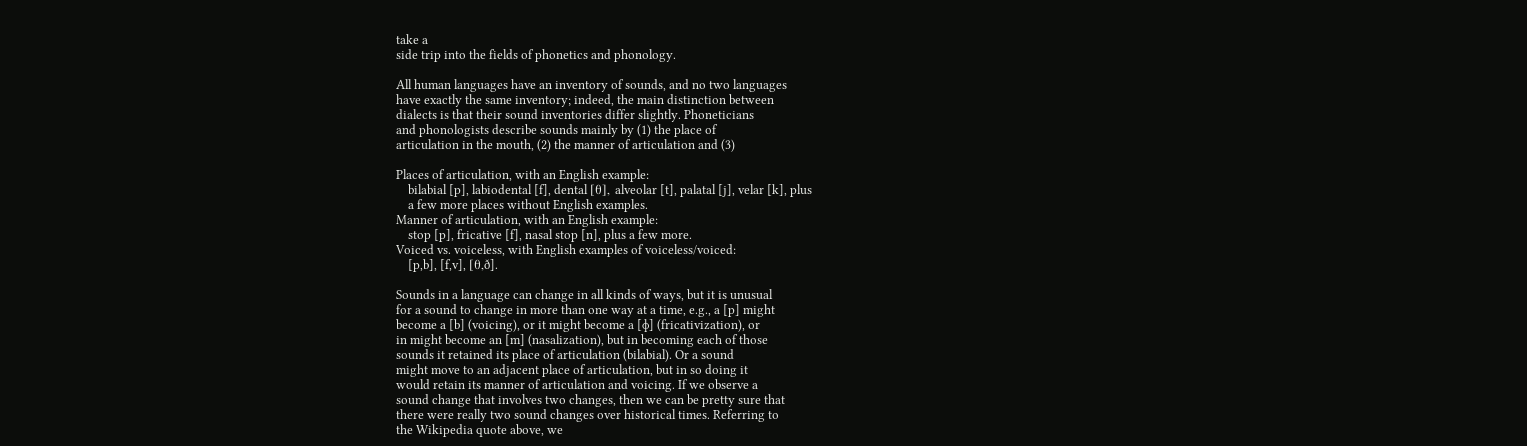take a
side trip into the fields of phonetics and phonology.

All human languages have an inventory of sounds, and no two languages
have exactly the same inventory; indeed, the main distinction between
dialects is that their sound inventories differ slightly. Phoneticians
and phonologists describe sounds mainly by (1) the place of
articulation in the mouth, (2) the manner of articulation and (3)

Places of articulation, with an English example:
    bilabial [p], labiodental [f], dental [θ], alveolar [t], palatal [j], velar [k], plus
    a few more places without English examples.
Manner of articulation, with an English example:
    stop [p], fricative [f], nasal stop [n], plus a few more.
Voiced vs. voiceless, with English examples of voiceless/voiced:
    [p,b], [f,v], [θ,ð].

Sounds in a language can change in all kinds of ways, but it is unusual
for a sound to change in more than one way at a time, e.g., a [p] might
become a [b] (voicing), or it might become a [ɸ] (fricativization), or
in might become an [m] (nasalization), but in becoming each of those
sounds it retained its place of articulation (bilabial). Or a sound
might move to an adjacent place of articulation, but in so doing it
would retain its manner of articulation and voicing. If we observe a
sound change that involves two changes, then we can be pretty sure that
there were really two sound changes over historical times. Referring to
the Wikipedia quote above, we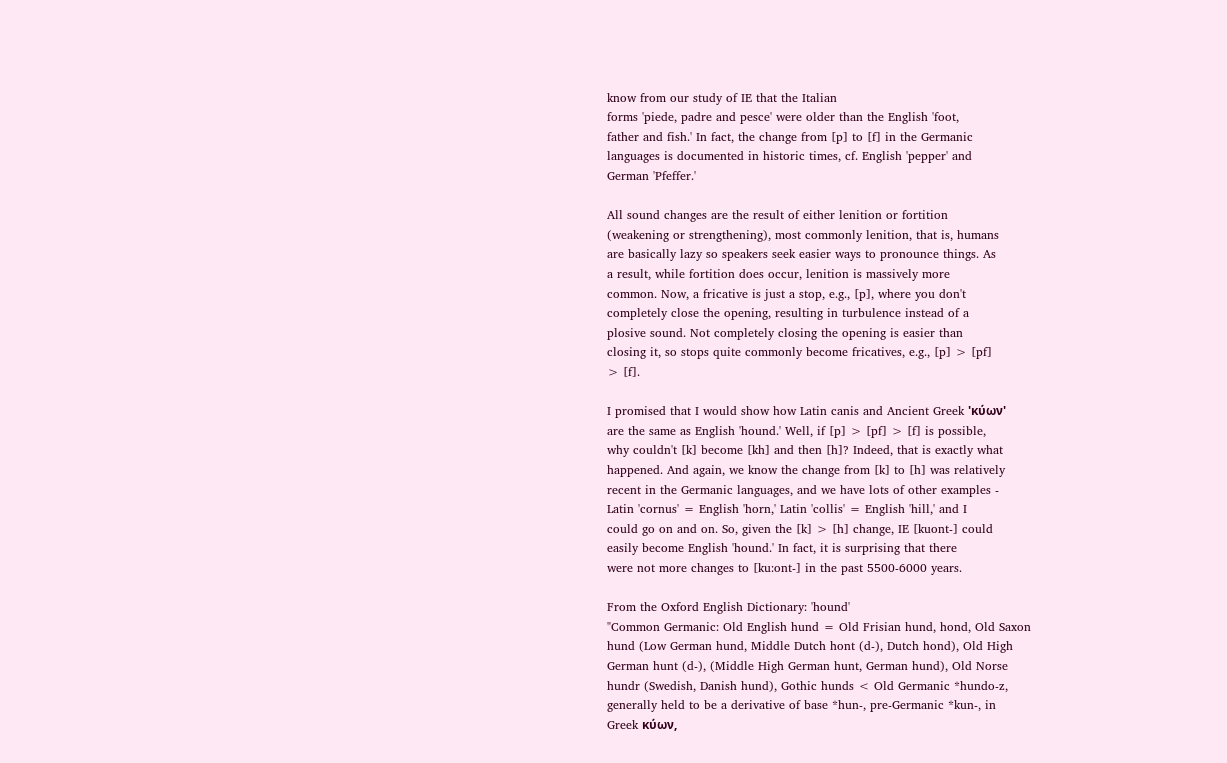know from our study of IE that the Italian
forms 'piede, padre and pesce' were older than the English 'foot,
father and fish.' In fact, the change from [p] to [f] in the Germanic
languages is documented in historic times, cf. English 'pepper' and
German 'Pfeffer.'

All sound changes are the result of either lenition or fortition
(weakening or strengthening), most commonly lenition, that is, humans
are basically lazy so speakers seek easier ways to pronounce things. As
a result, while fortition does occur, lenition is massively more
common. Now, a fricative is just a stop, e.g., [p], where you don't
completely close the opening, resulting in turbulence instead of a
plosive sound. Not completely closing the opening is easier than
closing it, so stops quite commonly become fricatives, e.g., [p] > [pf]
> [f].

I promised that I would show how Latin canis and Ancient Greek 'κύων'
are the same as English 'hound.' Well, if [p] > [pf] > [f] is possible,
why couldn't [k] become [kh] and then [h]? Indeed, that is exactly what
happened. And again, we know the change from [k] to [h] was relatively
recent in the Germanic languages, and we have lots of other examples -
Latin 'cornus' = English 'horn,' Latin 'collis' = English 'hill,' and I
could go on and on. So, given the [k] > [h] change, IE [kuont-] could
easily become English 'hound.' In fact, it is surprising that there
were not more changes to [ku:ont-] in the past 5500-6000 years.

From the Oxford English Dictionary: 'hound'
"Common Germanic: Old English hund = Old Frisian hund, hond, Old Saxon
hund (Low German hund, Middle Dutch hont (d-), Dutch hond), Old High
German hunt (d-), (Middle High German hunt, German hund), Old Norse
hundr (Swedish, Danish hund), Gothic hunds < Old Germanic *hundo-z,
generally held to be a derivative of base *hun-, pre-Germanic *kun-, in
Greek κύων,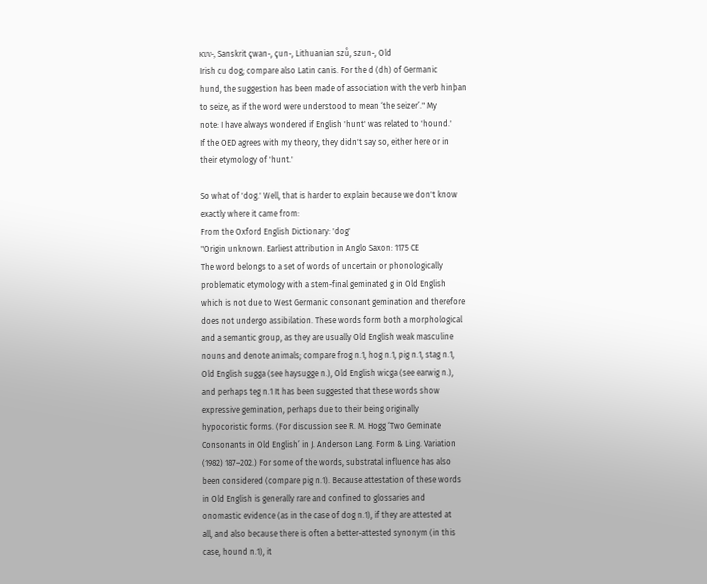κυν-, Sanskrit çwan-, çun-, Lithuanian szů, szun-, Old
Irish cu dog; compare also Latin canis. For the d (dh) of Germanic
hund, the suggestion has been made of association with the verb hinþan
to seize, as if the word were understood to mean ‘the seizer’." My
note: I have always wondered if English 'hunt' was related to 'hound.'
If the OED agrees with my theory, they didn't say so, either here or in
their etymology of 'hunt.'

So what of 'dog.' Well, that is harder to explain because we don't know
exactly where it came from:
From the Oxford English Dictionary: 'dog'
"Origin unknown. Earliest attribution in Anglo Saxon: 1175 CE
The word belongs to a set of words of uncertain or phonologically
problematic etymology with a stem-final geminated g in Old English
which is not due to West Germanic consonant gemination and therefore
does not undergo assibilation. These words form both a morphological
and a semantic group, as they are usually Old English weak masculine
nouns and denote animals; compare frog n.1, hog n.1, pig n.1, stag n.1,
Old English sugga (see haysugge n.), Old English wicga (see earwig n.),
and perhaps teg n.1 It has been suggested that these words show
expressive gemination, perhaps due to their being originally
hypocoristic forms. (For discussion see R. M. Hogg ‘Two Geminate
Consonants in Old English’ in J. Anderson Lang. Form & Ling. Variation
(1982) 187–202.) For some of the words, substratal influence has also
been considered (compare pig n.1). Because attestation of these words
in Old English is generally rare and confined to glossaries and
onomastic evidence (as in the case of dog n.1), if they are attested at
all, and also because there is often a better-attested synonym (in this
case, hound n.1), it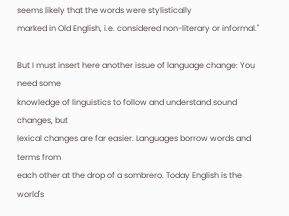seems likely that the words were stylistically
marked in Old English, i.e. considered non-literary or informal."

But I must insert here another issue of language change: You need some
knowledge of linguistics to follow and understand sound changes, but
lexical changes are far easier. Languages borrow words and terms from
each other at the drop of a sombrero. Today English is the world's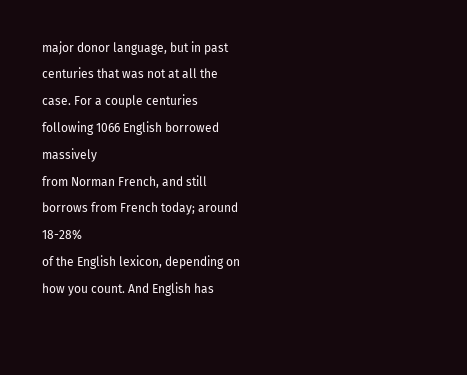major donor language, but in past centuries that was not at all the
case. For a couple centuries following 1066 English borrowed massively
from Norman French, and still borrows from French today; around 18-28%
of the English lexicon, depending on how you count. And English has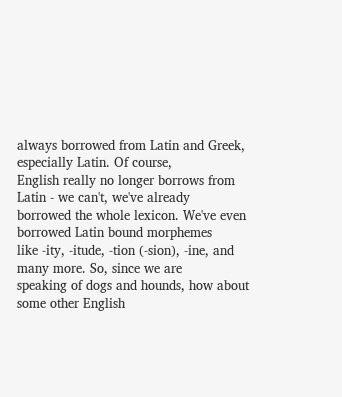always borrowed from Latin and Greek, especially Latin. Of course,
English really no longer borrows from Latin - we can't, we've already
borrowed the whole lexicon. We've even borrowed Latin bound morphemes
like -ity, -itude, -tion (-sion), -ine, and many more. So, since we are
speaking of dogs and hounds, how about some other English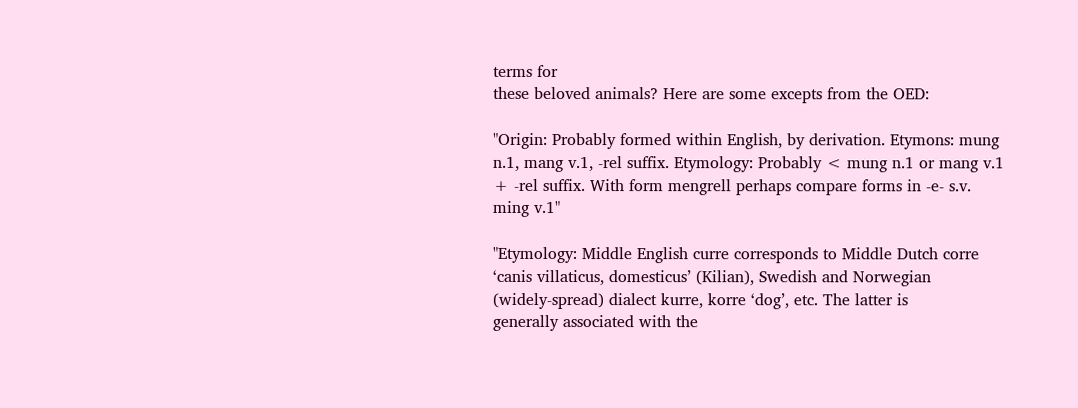terms for
these beloved animals? Here are some excepts from the OED:

"Origin: Probably formed within English, by derivation. Etymons: mung
n.1, mang v.1, -rel suffix. Etymology: Probably < mung n.1 or mang v.1
+ -rel suffix. With form mengrell perhaps compare forms in -e- s.v.
ming v.1"

"Etymology: Middle English curre corresponds to Middle Dutch corre
‘canis villaticus, domesticus’ (Kilian), Swedish and Norwegian
(widely-spread) dialect kurre, korre ‘dog’, etc. The latter is
generally associated with the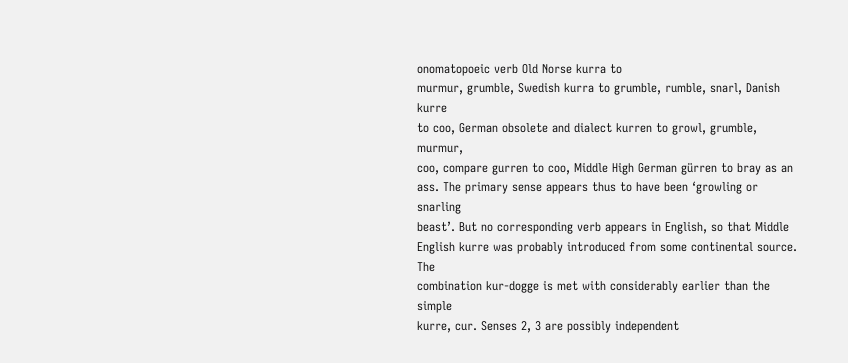onomatopoeic verb Old Norse kurra to
murmur, grumble, Swedish kurra to grumble, rumble, snarl, Danish kurre
to coo, German obsolete and dialect kurren to growl, grumble, murmur,
coo, compare gurren to coo, Middle High German gürren to bray as an
ass. The primary sense appears thus to have been ‘growling or snarling
beast’. But no corresponding verb appears in English, so that Middle
English kurre was probably introduced from some continental source. The
combination kur-dogge is met with considerably earlier than the simple
kurre, cur. Senses 2, 3 are possibly independent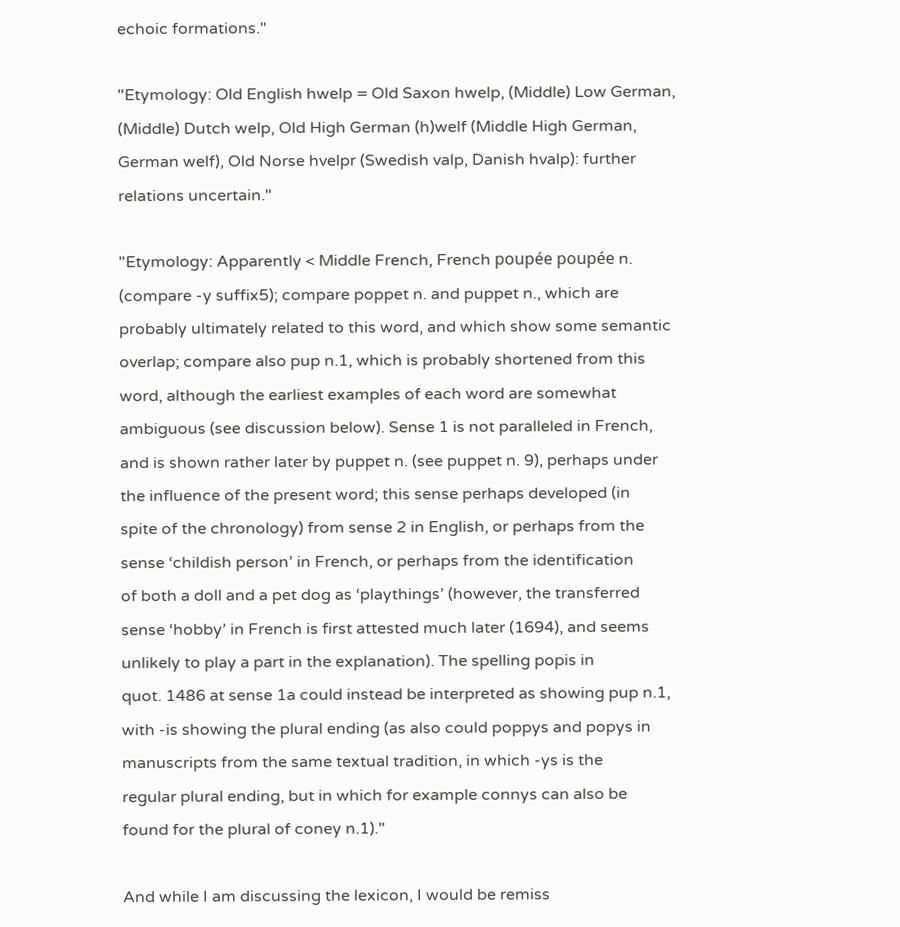echoic formations."

"Etymology: Old English hwelp = Old Saxon hwelp, (Middle) Low German,
(Middle) Dutch welp, Old High German (h)welf (Middle High German,
German welf), Old Norse hvelpr (Swedish valp, Danish hvalp): further
relations uncertain."

"Etymology: Apparently < Middle French, French poupée poupée n.
(compare -y suffix5); compare poppet n. and puppet n., which are
probably ultimately related to this word, and which show some semantic
overlap; compare also pup n.1, which is probably shortened from this
word, although the earliest examples of each word are somewhat
ambiguous (see discussion below). Sense 1 is not paralleled in French,
and is shown rather later by puppet n. (see puppet n. 9), perhaps under
the influence of the present word; this sense perhaps developed (in
spite of the chronology) from sense 2 in English, or perhaps from the
sense ‘childish person’ in French, or perhaps from the identification
of both a doll and a pet dog as ‘playthings’ (however, the transferred
sense ‘hobby’ in French is first attested much later (1694), and seems
unlikely to play a part in the explanation). The spelling popis in
quot. 1486 at sense 1a could instead be interpreted as showing pup n.1,
with -is showing the plural ending (as also could poppys and popys in
manuscripts from the same textual tradition, in which -ys is the
regular plural ending, but in which for example connys can also be
found for the plural of coney n.1)."

And while I am discussing the lexicon, I would be remiss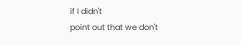if I didn't
point out that we don't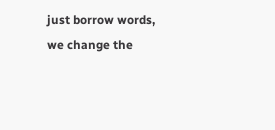just borrow words, we change the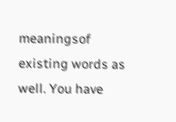meaningsof
existing words as well. You have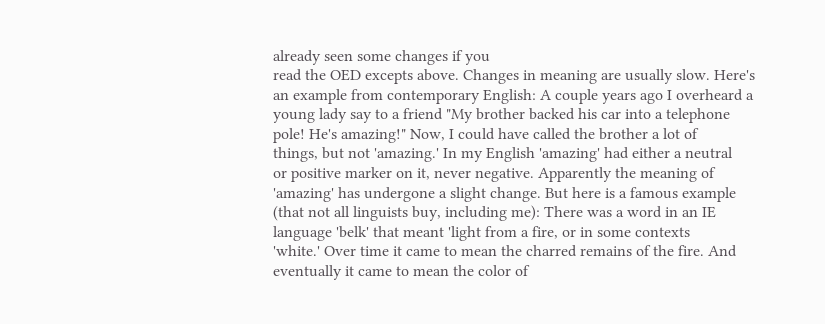already seen some changes if you
read the OED excepts above. Changes in meaning are usually slow. Here's
an example from contemporary English: A couple years ago I overheard a
young lady say to a friend "My brother backed his car into a telephone
pole! He's amazing!" Now, I could have called the brother a lot of
things, but not 'amazing.' In my English 'amazing' had either a neutral
or positive marker on it, never negative. Apparently the meaning of
'amazing' has undergone a slight change. But here is a famous example
(that not all linguists buy, including me): There was a word in an IE
language 'belk' that meant 'light from a fire, or in some contexts
'white.' Over time it came to mean the charred remains of the fire. And
eventually it came to mean the color of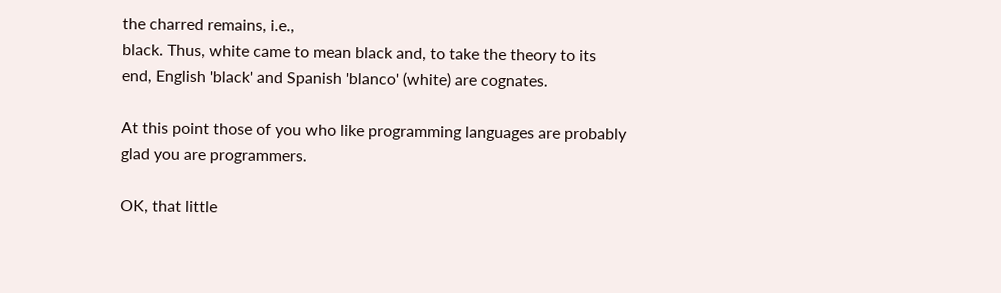the charred remains, i.e.,
black. Thus, white came to mean black and, to take the theory to its
end, English 'black' and Spanish 'blanco' (white) are cognates.

At this point those of you who like programming languages are probably
glad you are programmers.

OK, that little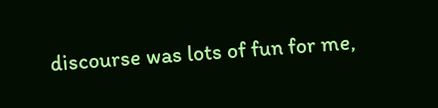discourse was lots of fun for me,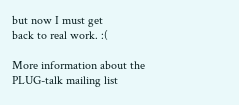but now I must get
back to real work. :(

More information about the PLUG-talk mailing list